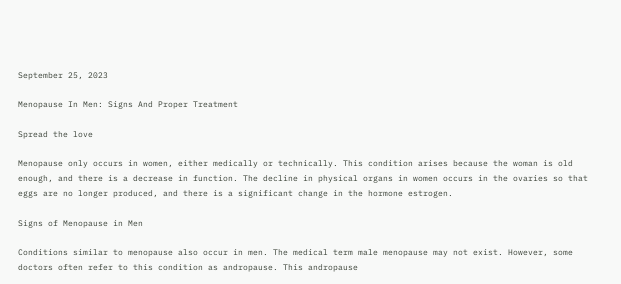September 25, 2023

Menopause In Men: Signs And Proper Treatment

Spread the love

Menopause only occurs in women, either medically or technically. This condition arises because the woman is old enough, and there is a decrease in function. The decline in physical organs in women occurs in the ovaries so that eggs are no longer produced, and there is a significant change in the hormone estrogen.

Signs of Menopause in Men

Conditions similar to menopause also occur in men. The medical term male menopause may not exist. However, some doctors often refer to this condition as andropause. This andropause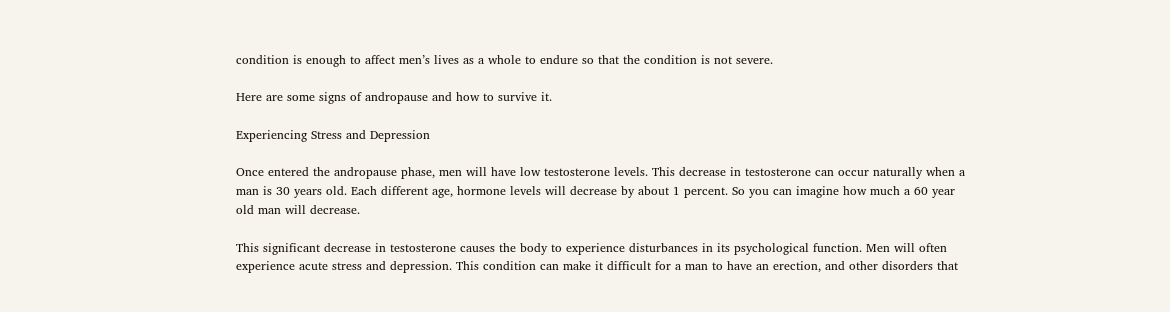condition is enough to affect men’s lives as a whole to endure so that the condition is not severe.

Here are some signs of andropause and how to survive it.

Experiencing Stress and Depression

Once entered the andropause phase, men will have low testosterone levels. This decrease in testosterone can occur naturally when a man is 30 years old. Each different age, hormone levels will decrease by about 1 percent. So you can imagine how much a 60 year old man will decrease.

This significant decrease in testosterone causes the body to experience disturbances in its psychological function. Men will often experience acute stress and depression. This condition can make it difficult for a man to have an erection, and other disorders that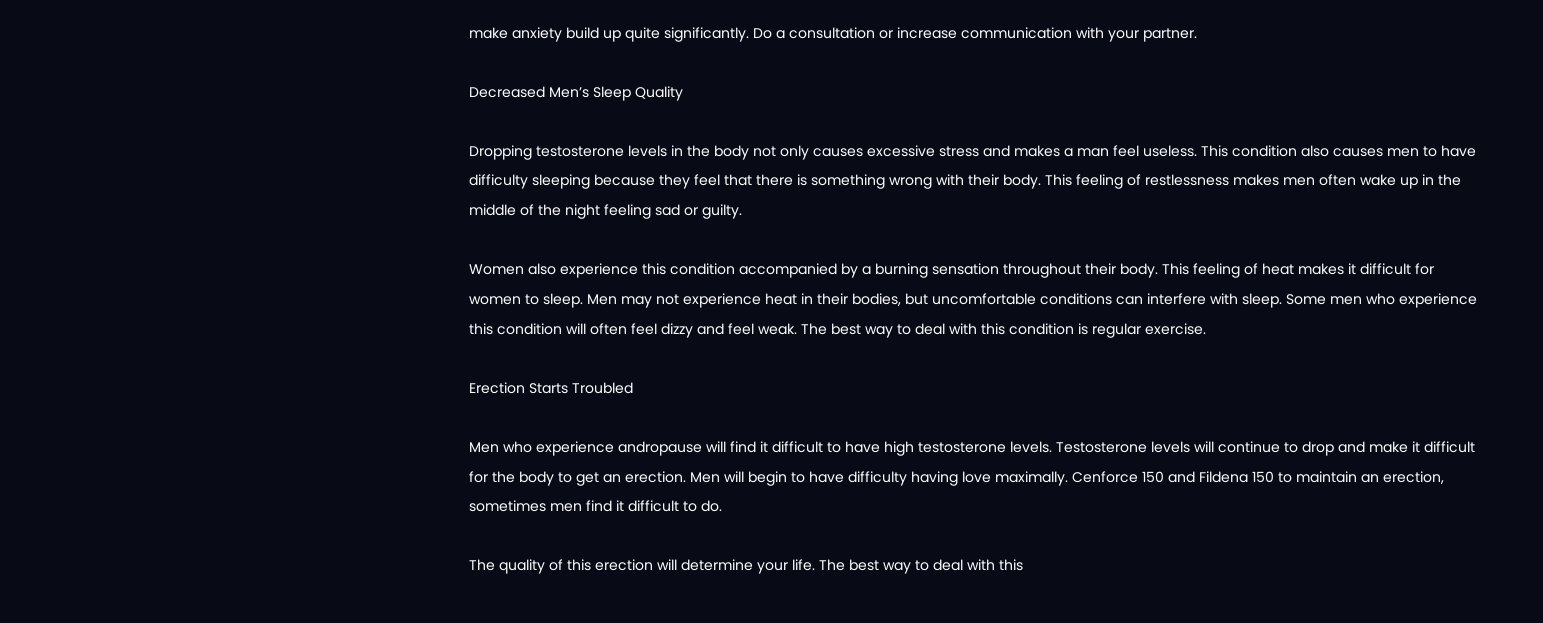make anxiety build up quite significantly. Do a consultation or increase communication with your partner.

Decreased Men’s Sleep Quality

Dropping testosterone levels in the body not only causes excessive stress and makes a man feel useless. This condition also causes men to have difficulty sleeping because they feel that there is something wrong with their body. This feeling of restlessness makes men often wake up in the middle of the night feeling sad or guilty.

Women also experience this condition accompanied by a burning sensation throughout their body. This feeling of heat makes it difficult for women to sleep. Men may not experience heat in their bodies, but uncomfortable conditions can interfere with sleep. Some men who experience this condition will often feel dizzy and feel weak. The best way to deal with this condition is regular exercise.

Erection Starts Troubled

Men who experience andropause will find it difficult to have high testosterone levels. Testosterone levels will continue to drop and make it difficult for the body to get an erection. Men will begin to have difficulty having love maximally. Cenforce 150 and Fildena 150 to maintain an erection, sometimes men find it difficult to do.

The quality of this erection will determine your life. The best way to deal with this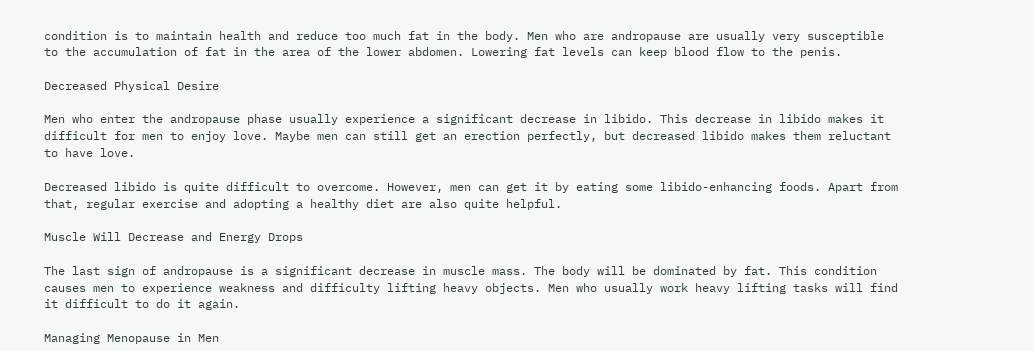condition is to maintain health and reduce too much fat in the body. Men who are andropause are usually very susceptible to the accumulation of fat in the area of the lower abdomen. Lowering fat levels can keep blood flow to the penis.

Decreased Physical Desire

Men who enter the andropause phase usually experience a significant decrease in libido. This decrease in libido makes it difficult for men to enjoy love. Maybe men can still get an erection perfectly, but decreased libido makes them reluctant to have love.

Decreased libido is quite difficult to overcome. However, men can get it by eating some libido-enhancing foods. Apart from that, regular exercise and adopting a healthy diet are also quite helpful.

Muscle Will Decrease and Energy Drops

The last sign of andropause is a significant decrease in muscle mass. The body will be dominated by fat. This condition causes men to experience weakness and difficulty lifting heavy objects. Men who usually work heavy lifting tasks will find it difficult to do it again.

Managing Menopause in Men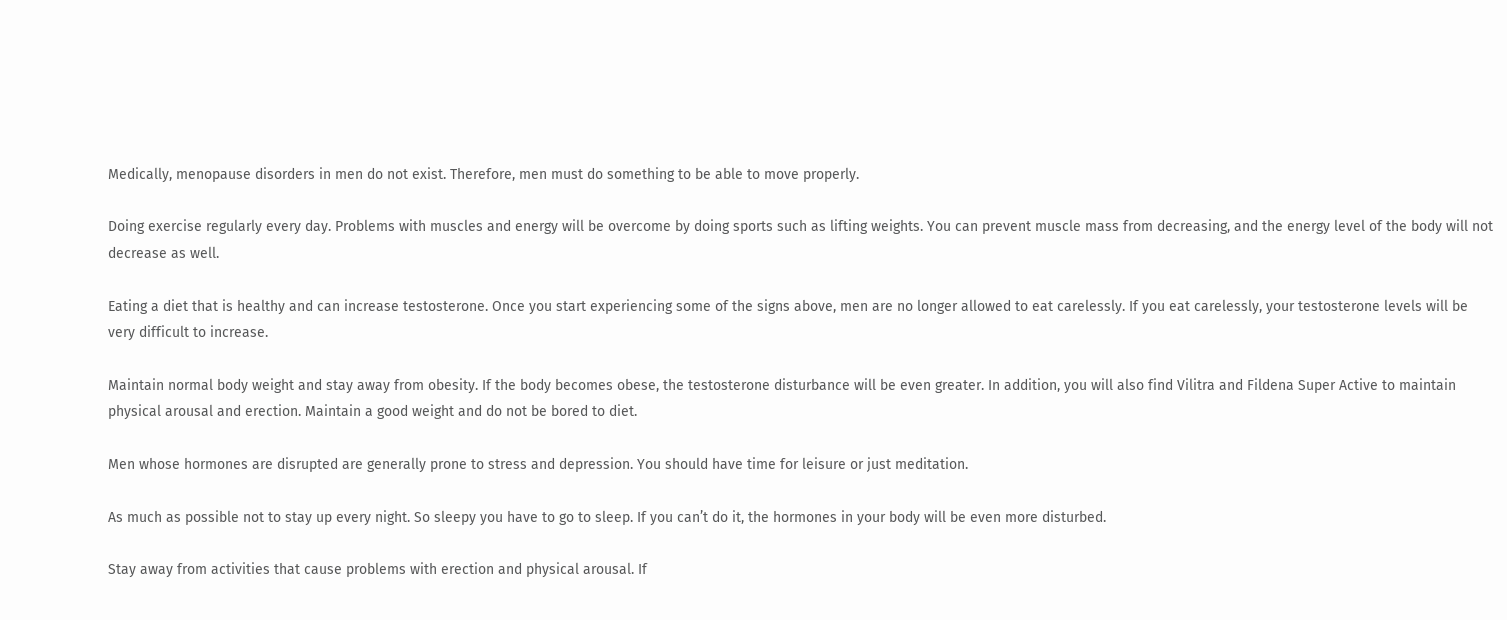Medically, menopause disorders in men do not exist. Therefore, men must do something to be able to move properly.

Doing exercise regularly every day. Problems with muscles and energy will be overcome by doing sports such as lifting weights. You can prevent muscle mass from decreasing, and the energy level of the body will not decrease as well.

Eating a diet that is healthy and can increase testosterone. Once you start experiencing some of the signs above, men are no longer allowed to eat carelessly. If you eat carelessly, your testosterone levels will be very difficult to increase.

Maintain normal body weight and stay away from obesity. If the body becomes obese, the testosterone disturbance will be even greater. In addition, you will also find Vilitra and Fildena Super Active to maintain physical arousal and erection. Maintain a good weight and do not be bored to diet.

Men whose hormones are disrupted are generally prone to stress and depression. You should have time for leisure or just meditation.

As much as possible not to stay up every night. So sleepy you have to go to sleep. If you can’t do it, the hormones in your body will be even more disturbed.

Stay away from activities that cause problems with erection and physical arousal. If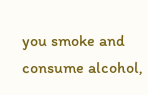you smoke and consume alcohol,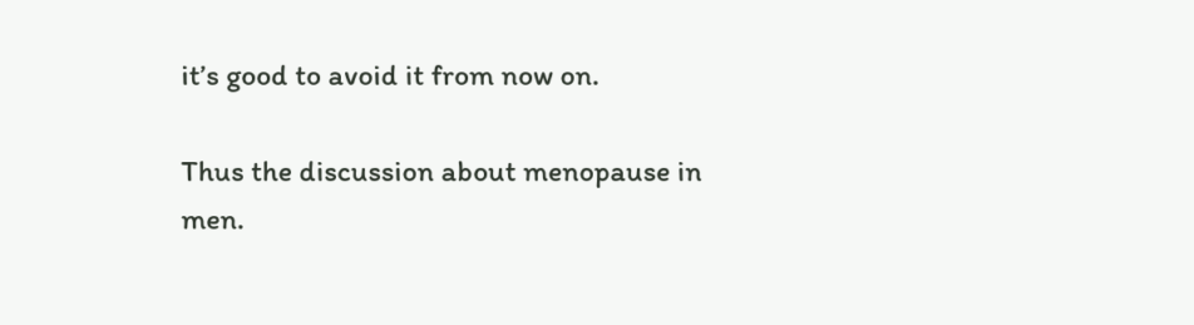it’s good to avoid it from now on.

Thus the discussion about menopause in men.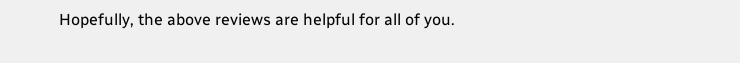Hopefully, the above reviews are helpful for all of you.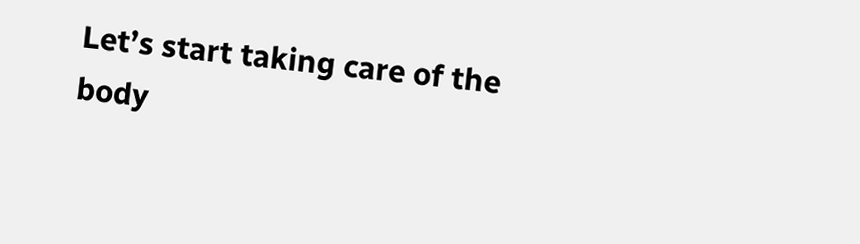Let’s start taking care of the body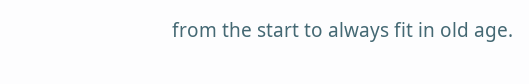from the start to always fit in old age.